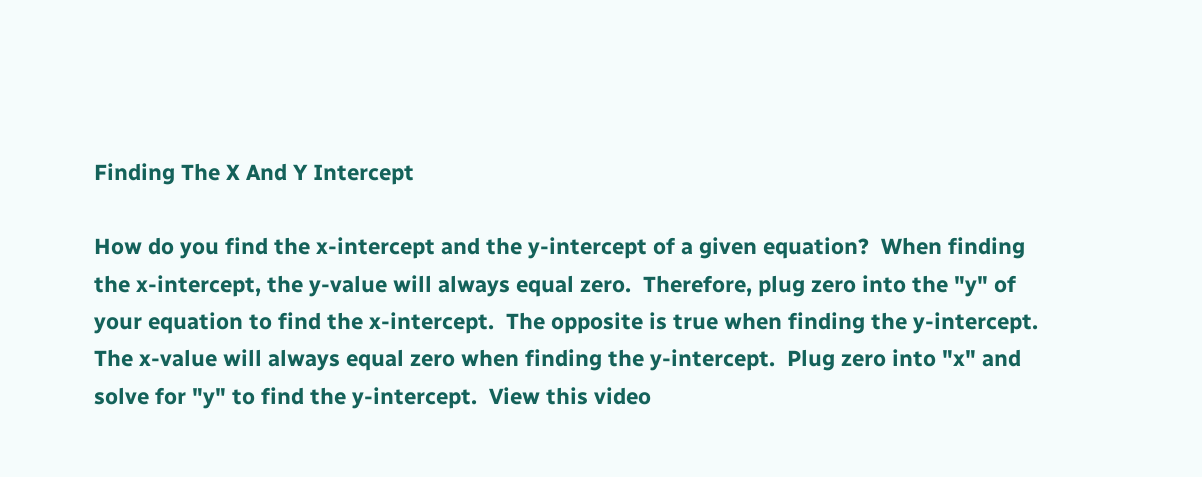Finding The X And Y Intercept

How do you find the x-intercept and the y-intercept of a given equation?  When finding the x-intercept, the y-value will always equal zero.  Therefore, plug zero into the "y" of your equation to find the x-intercept.  The opposite is true when finding the y-intercept.  The x-value will always equal zero when finding the y-intercept.  Plug zero into "x" and solve for "y" to find the y-intercept.  View this video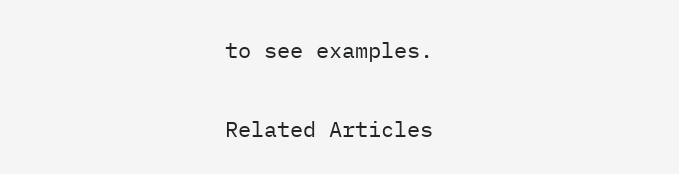to see examples.

Related Articles